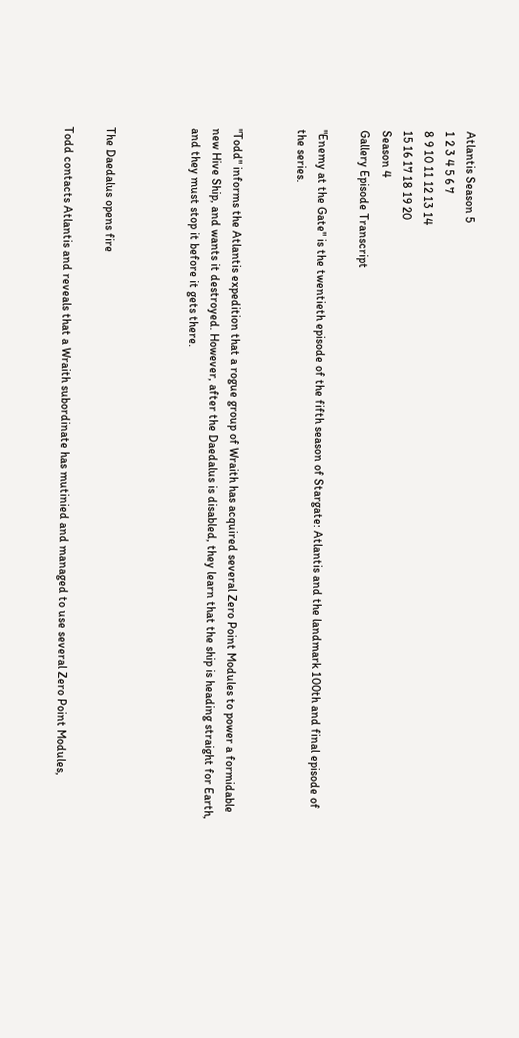Atlantis Season 5
1 2 3 4 5 6 7
8 9 10 11 12 13 14
15 16 17 18 19 20
Season 4
Gallery Episode Transcript

"Enemy at the Gate" is the twentieth episode of the fifth season of Stargate: Atlantis and the landmark 100th and final episode of the series.


"Todd" informs the Atlantis expedition that a rogue group of Wraith has acquired several Zero Point Modules to power a formidable new Hive Ship, and wants it destroyed. However, after the Daedalus is disabled, they learn that the ship is heading straight for Earth, and they must stop it before it gets there.



The Daedalus opens fire

Todd contacts Atlantis and reveals that a Wraith subordinate has mutinied and managed to use several Zero Point Modules,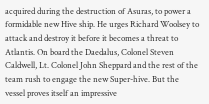acquired during the destruction of Asuras, to power a formidable new Hive ship. He urges Richard Woolsey to attack and destroy it before it becomes a threat to Atlantis. On board the Daedalus, Colonel Steven Caldwell, Lt. Colonel John Sheppard and the rest of the team rush to engage the new Super-hive. But the vessel proves itself an impressive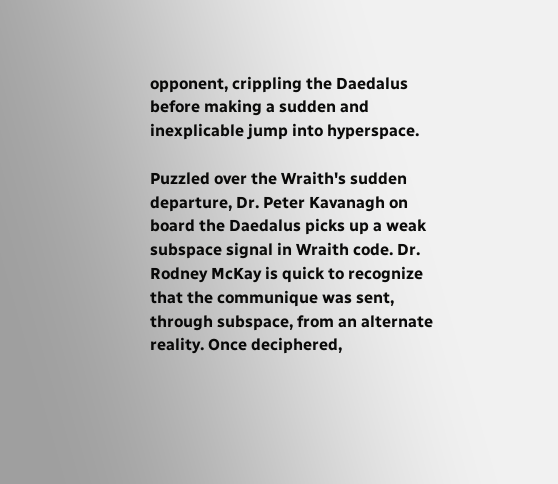opponent, crippling the Daedalus before making a sudden and inexplicable jump into hyperspace.

Puzzled over the Wraith's sudden departure, Dr. Peter Kavanagh on board the Daedalus picks up a weak subspace signal in Wraith code. Dr. Rodney McKay is quick to recognize that the communique was sent, through subspace, from an alternate reality. Once deciphered,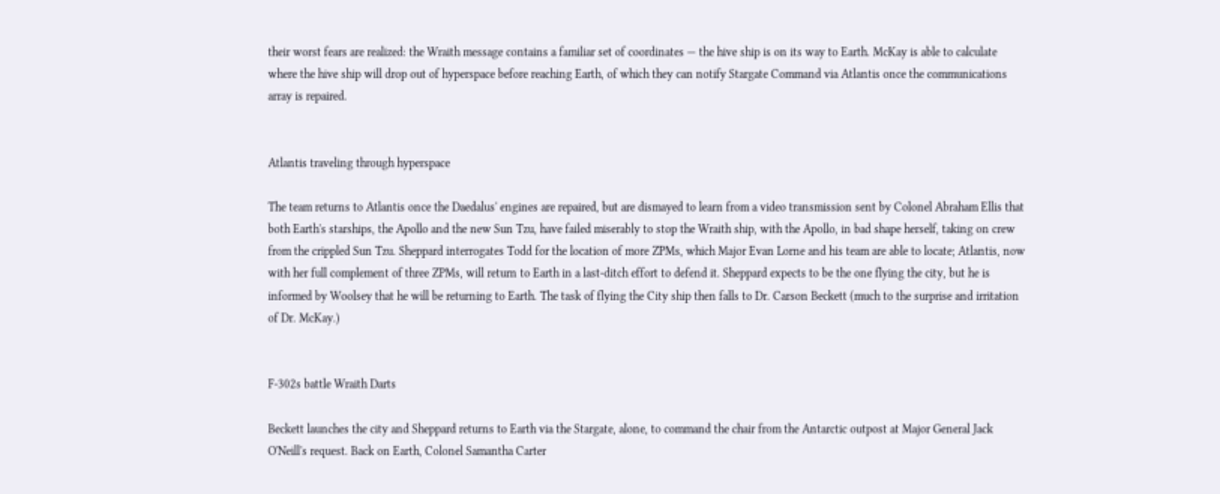their worst fears are realized: the Wraith message contains a familiar set of coordinates — the hive ship is on its way to Earth. McKay is able to calculate where the hive ship will drop out of hyperspace before reaching Earth, of which they can notify Stargate Command via Atlantis once the communications array is repaired.


Atlantis traveling through hyperspace

The team returns to Atlantis once the Daedalus' engines are repaired, but are dismayed to learn from a video transmission sent by Colonel Abraham Ellis that both Earth's starships, the Apollo and the new Sun Tzu, have failed miserably to stop the Wraith ship, with the Apollo, in bad shape herself, taking on crew from the crippled Sun Tzu. Sheppard interrogates Todd for the location of more ZPMs, which Major Evan Lorne and his team are able to locate; Atlantis, now with her full complement of three ZPMs, will return to Earth in a last-ditch effort to defend it. Sheppard expects to be the one flying the city, but he is informed by Woolsey that he will be returning to Earth. The task of flying the City ship then falls to Dr. Carson Beckett (much to the surprise and irritation of Dr. McKay.)


F-302s battle Wraith Darts

Beckett launches the city and Sheppard returns to Earth via the Stargate, alone, to command the chair from the Antarctic outpost at Major General Jack O'Neill's request. Back on Earth, Colonel Samantha Carter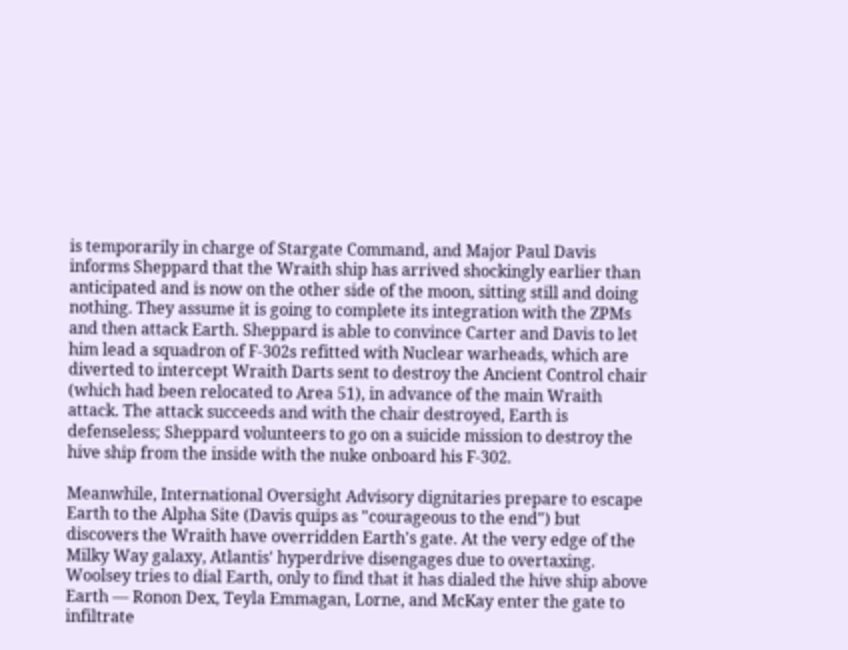is temporarily in charge of Stargate Command, and Major Paul Davis informs Sheppard that the Wraith ship has arrived shockingly earlier than anticipated and is now on the other side of the moon, sitting still and doing nothing. They assume it is going to complete its integration with the ZPMs and then attack Earth. Sheppard is able to convince Carter and Davis to let him lead a squadron of F-302s refitted with Nuclear warheads, which are diverted to intercept Wraith Darts sent to destroy the Ancient Control chair (which had been relocated to Area 51), in advance of the main Wraith attack. The attack succeeds and with the chair destroyed, Earth is defenseless; Sheppard volunteers to go on a suicide mission to destroy the hive ship from the inside with the nuke onboard his F-302.

Meanwhile, International Oversight Advisory dignitaries prepare to escape Earth to the Alpha Site (Davis quips as "courageous to the end") but discovers the Wraith have overridden Earth's gate. At the very edge of the Milky Way galaxy, Atlantis' hyperdrive disengages due to overtaxing. Woolsey tries to dial Earth, only to find that it has dialed the hive ship above Earth — Ronon Dex, Teyla Emmagan, Lorne, and McKay enter the gate to infiltrate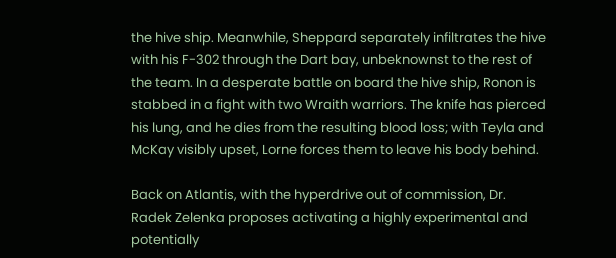the hive ship. Meanwhile, Sheppard separately infiltrates the hive with his F-302 through the Dart bay, unbeknownst to the rest of the team. In a desperate battle on board the hive ship, Ronon is stabbed in a fight with two Wraith warriors. The knife has pierced his lung, and he dies from the resulting blood loss; with Teyla and McKay visibly upset, Lorne forces them to leave his body behind.

Back on Atlantis, with the hyperdrive out of commission, Dr. Radek Zelenka proposes activating a highly experimental and potentially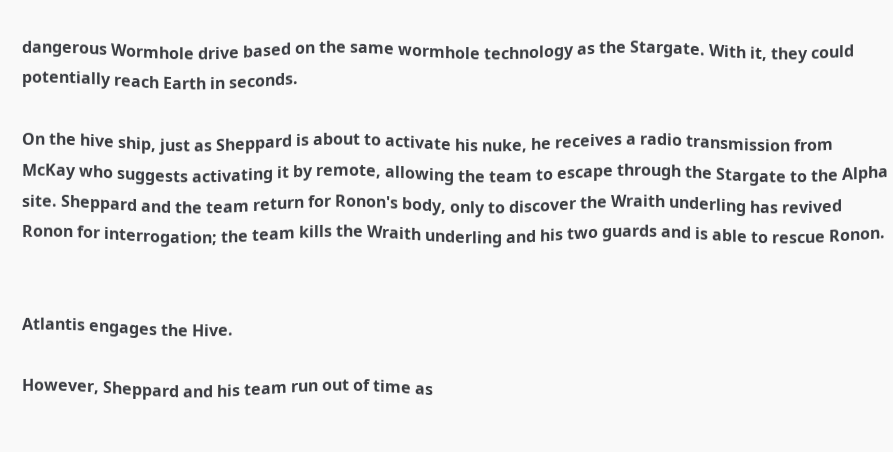dangerous Wormhole drive based on the same wormhole technology as the Stargate. With it, they could potentially reach Earth in seconds.

On the hive ship, just as Sheppard is about to activate his nuke, he receives a radio transmission from McKay who suggests activating it by remote, allowing the team to escape through the Stargate to the Alpha site. Sheppard and the team return for Ronon's body, only to discover the Wraith underling has revived Ronon for interrogation; the team kills the Wraith underling and his two guards and is able to rescue Ronon.


Atlantis engages the Hive.

However, Sheppard and his team run out of time as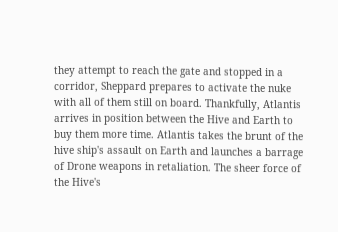they attempt to reach the gate and stopped in a corridor, Sheppard prepares to activate the nuke with all of them still on board. Thankfully, Atlantis arrives in position between the Hive and Earth to buy them more time. Atlantis takes the brunt of the hive ship's assault on Earth and launches a barrage of Drone weapons in retaliation. The sheer force of the Hive's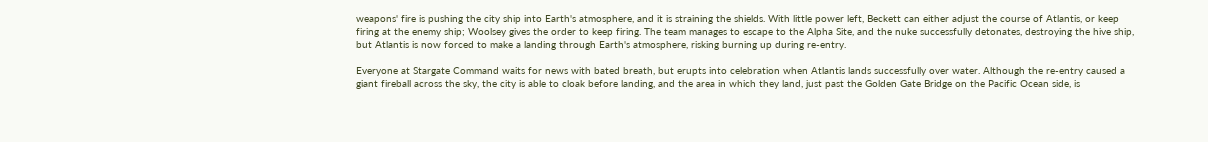weapons' fire is pushing the city ship into Earth's atmosphere, and it is straining the shields. With little power left, Beckett can either adjust the course of Atlantis, or keep firing at the enemy ship; Woolsey gives the order to keep firing. The team manages to escape to the Alpha Site, and the nuke successfully detonates, destroying the hive ship, but Atlantis is now forced to make a landing through Earth's atmosphere, risking burning up during re-entry.

Everyone at Stargate Command waits for news with bated breath, but erupts into celebration when Atlantis lands successfully over water. Although the re-entry caused a giant fireball across the sky, the city is able to cloak before landing, and the area in which they land, just past the Golden Gate Bridge on the Pacific Ocean side, is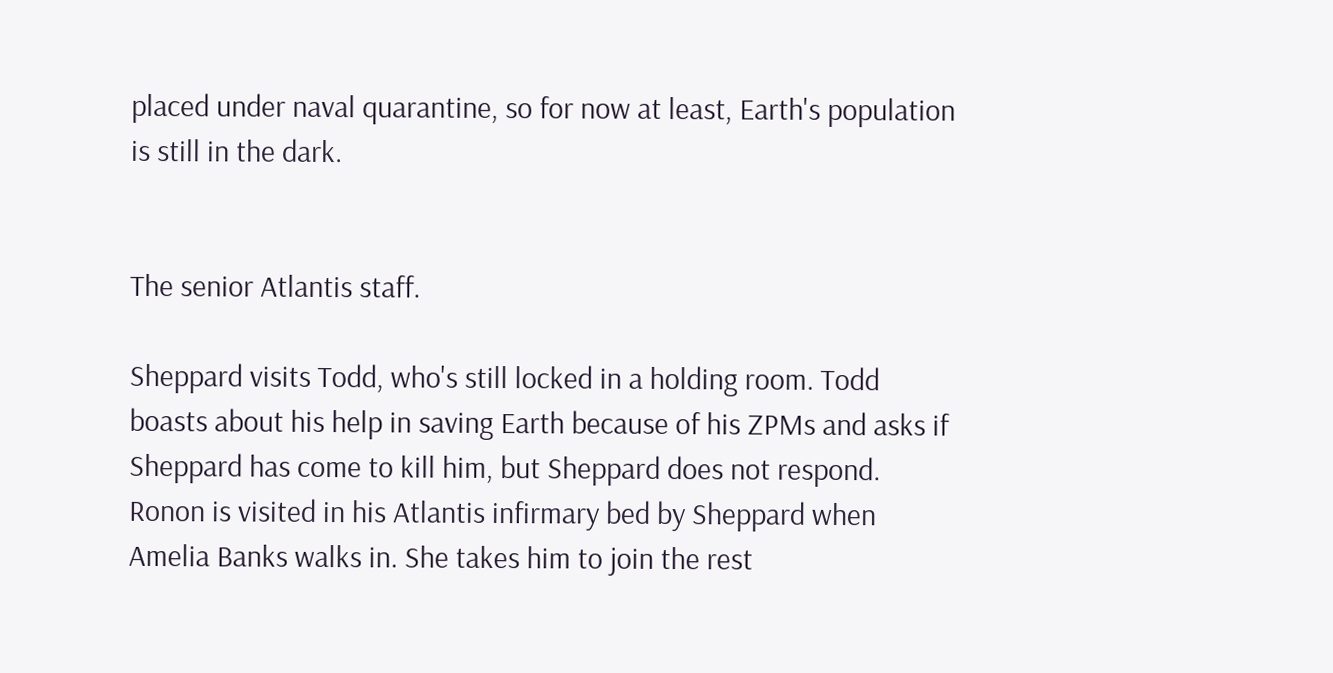placed under naval quarantine, so for now at least, Earth's population is still in the dark.


The senior Atlantis staff.

Sheppard visits Todd, who's still locked in a holding room. Todd boasts about his help in saving Earth because of his ZPMs and asks if Sheppard has come to kill him, but Sheppard does not respond. Ronon is visited in his Atlantis infirmary bed by Sheppard when Amelia Banks walks in. She takes him to join the rest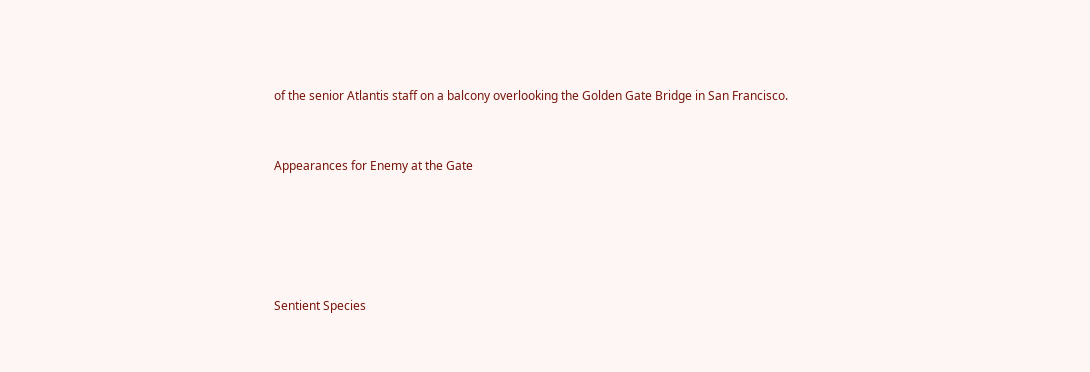of the senior Atlantis staff on a balcony overlooking the Golden Gate Bridge in San Francisco.


Appearances for Enemy at the Gate





Sentient Species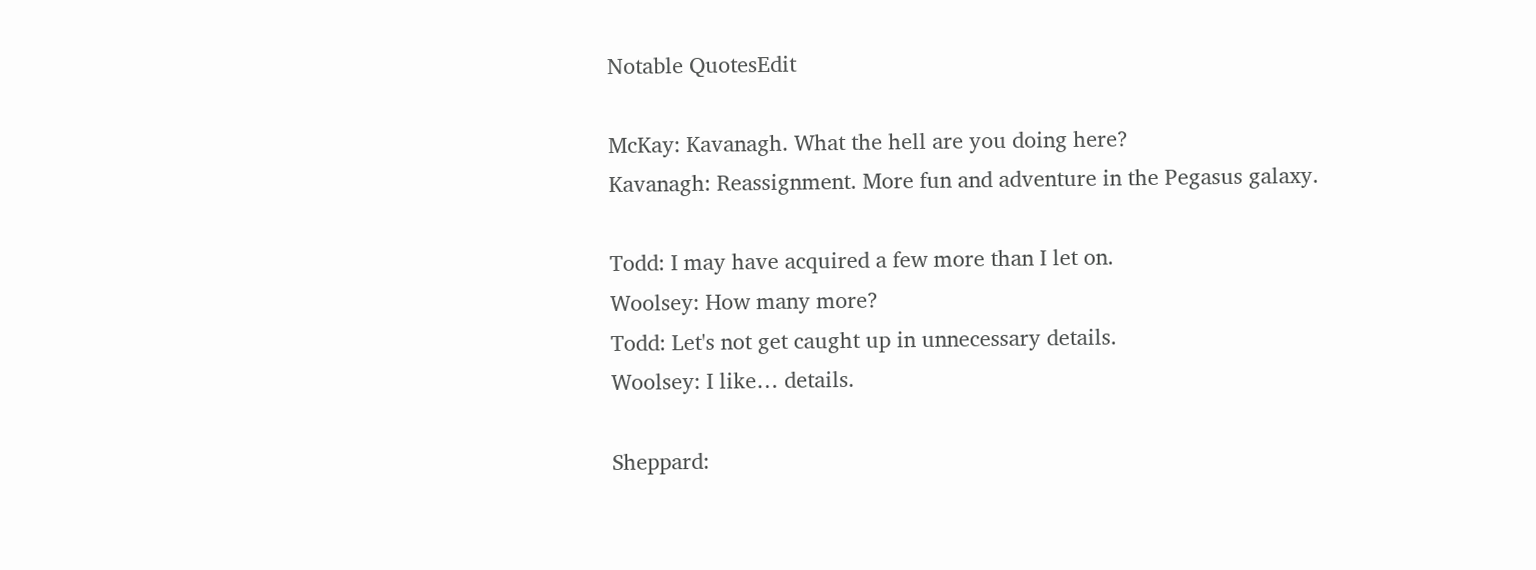Notable QuotesEdit

McKay: Kavanagh. What the hell are you doing here?
Kavanagh: Reassignment. More fun and adventure in the Pegasus galaxy.

Todd: I may have acquired a few more than I let on.
Woolsey: How many more?
Todd: Let's not get caught up in unnecessary details.
Woolsey: I like… details.

Sheppard: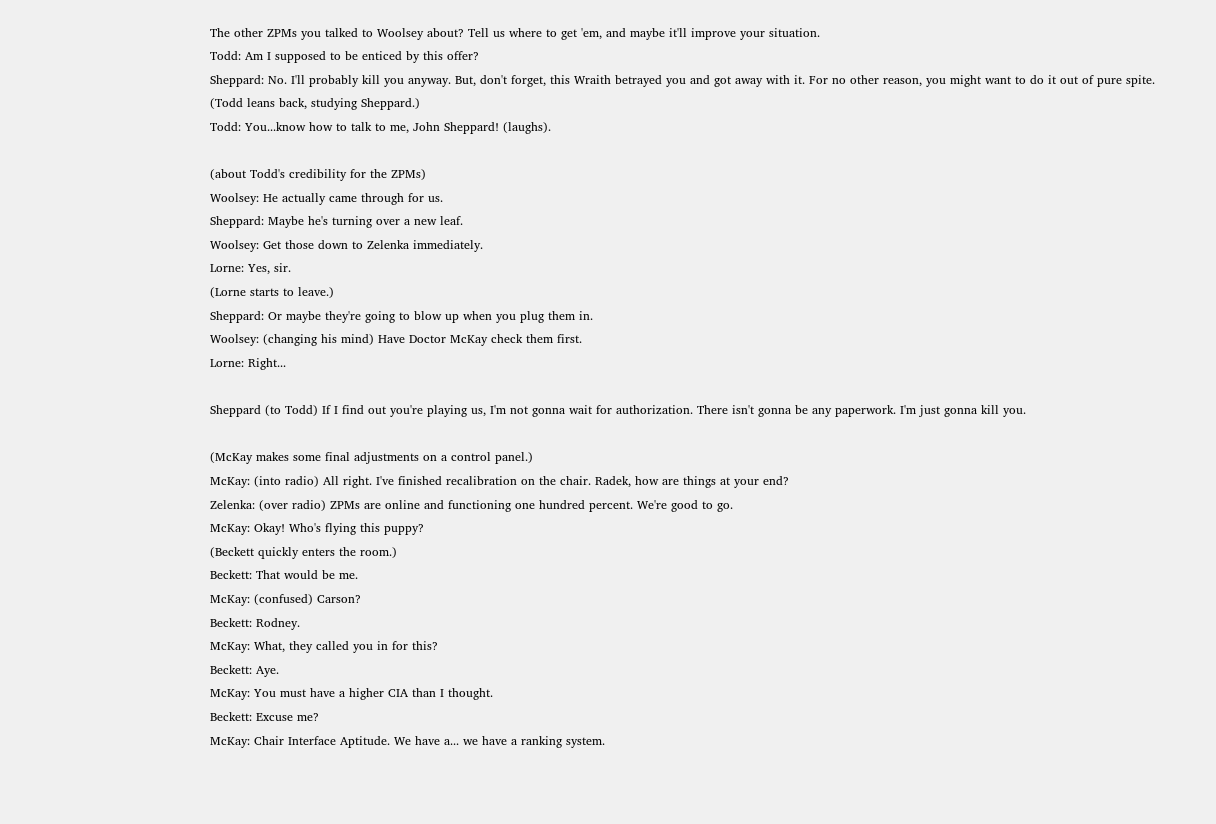The other ZPMs you talked to Woolsey about? Tell us where to get 'em, and maybe it'll improve your situation.
Todd: Am I supposed to be enticed by this offer?
Sheppard: No. I'll probably kill you anyway. But, don't forget, this Wraith betrayed you and got away with it. For no other reason, you might want to do it out of pure spite.
(Todd leans back, studying Sheppard.)
Todd: You...know how to talk to me, John Sheppard! (laughs).

(about Todd's credibility for the ZPMs)
Woolsey: He actually came through for us.
Sheppard: Maybe he's turning over a new leaf.
Woolsey: Get those down to Zelenka immediately.
Lorne: Yes, sir.
(Lorne starts to leave.)
Sheppard: Or maybe they're going to blow up when you plug them in.
Woolsey: (changing his mind) Have Doctor McKay check them first.
Lorne: Right...

Sheppard (to Todd) If I find out you're playing us, I'm not gonna wait for authorization. There isn't gonna be any paperwork. I'm just gonna kill you.

(McKay makes some final adjustments on a control panel.)
McKay: (into radio) All right. I've finished recalibration on the chair. Radek, how are things at your end?
Zelenka: (over radio) ZPMs are online and functioning one hundred percent. We're good to go.
McKay: Okay! Who's flying this puppy?
(Beckett quickly enters the room.)
Beckett: That would be me.
McKay: (confused) Carson?
Beckett: Rodney.
McKay: What, they called you in for this?
Beckett: Aye.
McKay: You must have a higher CIA than I thought.
Beckett: Excuse me?
McKay: Chair Interface Aptitude. We have a... we have a ranking system.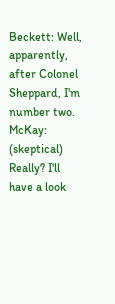Beckett: Well, apparently, after Colonel Sheppard, I'm number two.
McKay: (skeptical) Really? I'll have a look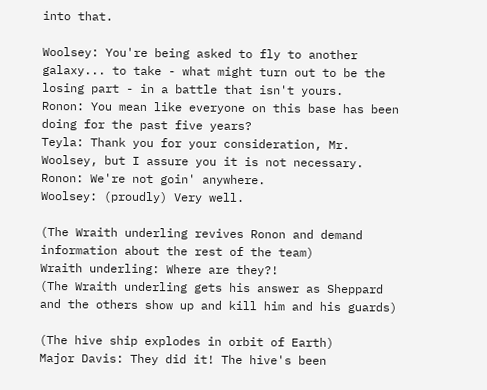into that.

Woolsey: You're being asked to fly to another galaxy... to take - what might turn out to be the losing part - in a battle that isn't yours.
Ronon: You mean like everyone on this base has been doing for the past five years?
Teyla: Thank you for your consideration, Mr. Woolsey, but I assure you it is not necessary.
Ronon: We're not goin' anywhere.
Woolsey: (proudly) Very well.

(The Wraith underling revives Ronon and demand information about the rest of the team)
Wraith underling: Where are they?!
(The Wraith underling gets his answer as Sheppard and the others show up and kill him and his guards)

(The hive ship explodes in orbit of Earth)
Major Davis: They did it! The hive's been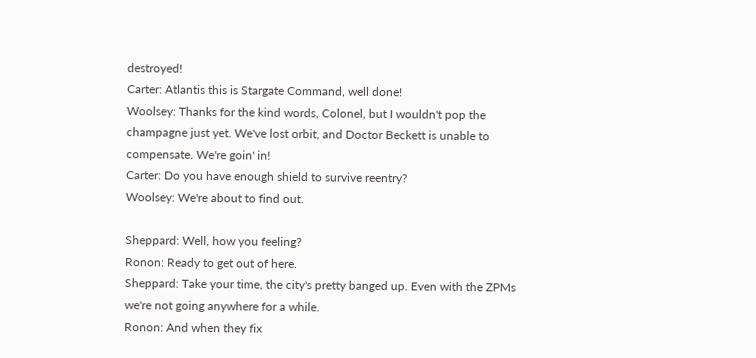destroyed!
Carter: Atlantis this is Stargate Command, well done!
Woolsey: Thanks for the kind words, Colonel, but I wouldn't pop the champagne just yet. We've lost orbit, and Doctor Beckett is unable to compensate. We're goin' in!
Carter: Do you have enough shield to survive reentry?
Woolsey: We're about to find out.

Sheppard: Well, how you feeling?
Ronon: Ready to get out of here.
Sheppard: Take your time, the city's pretty banged up. Even with the ZPMs we're not going anywhere for a while.
Ronon: And when they fix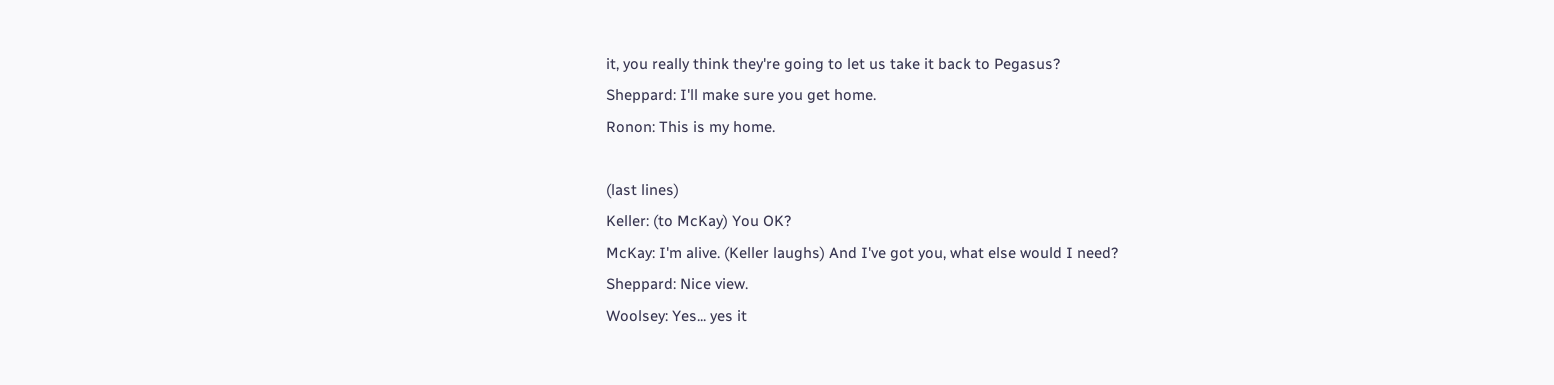it, you really think they're going to let us take it back to Pegasus?
Sheppard: I'll make sure you get home.
Ronon: This is my home.

(last lines)
Keller: (to McKay) You OK?
McKay: I'm alive. (Keller laughs) And I've got you, what else would I need?
Sheppard: Nice view.
Woolsey: Yes... yes it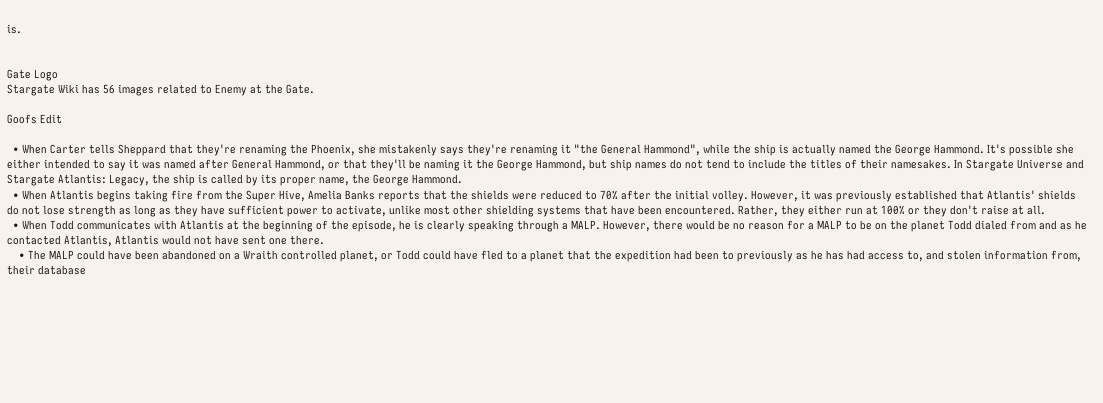is.


Gate Logo
Stargate Wiki has 56 images related to Enemy at the Gate.

Goofs Edit

  • When Carter tells Sheppard that they're renaming the Phoenix, she mistakenly says they're renaming it "the General Hammond", while the ship is actually named the George Hammond. It's possible she either intended to say it was named after General Hammond, or that they'll be naming it the George Hammond, but ship names do not tend to include the titles of their namesakes. In Stargate Universe and Stargate Atlantis: Legacy, the ship is called by its proper name, the George Hammond.
  • When Atlantis begins taking fire from the Super Hive, Amelia Banks reports that the shields were reduced to 70% after the initial volley. However, it was previously established that Atlantis' shields do not lose strength as long as they have sufficient power to activate, unlike most other shielding systems that have been encountered. Rather, they either run at 100% or they don't raise at all.
  • When Todd communicates with Atlantis at the beginning of the episode, he is clearly speaking through a MALP. However, there would be no reason for a MALP to be on the planet Todd dialed from and as he contacted Atlantis, Atlantis would not have sent one there.
    • The MALP could have been abandoned on a Wraith controlled planet, or Todd could have fled to a planet that the expedition had been to previously as he has had access to, and stolen information from, their database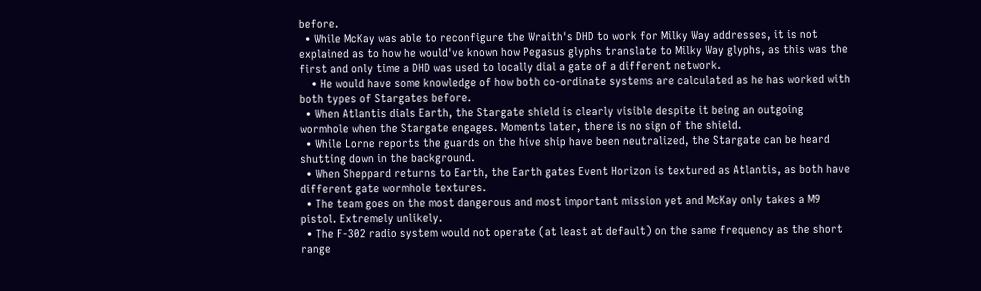before.
  • While McKay was able to reconfigure the Wraith's DHD to work for Milky Way addresses, it is not explained as to how he would've known how Pegasus glyphs translate to Milky Way glyphs, as this was the first and only time a DHD was used to locally dial a gate of a different network.
    • He would have some knowledge of how both co-ordinate systems are calculated as he has worked with both types of Stargates before.
  • When Atlantis dials Earth, the Stargate shield is clearly visible despite it being an outgoing wormhole when the Stargate engages. Moments later, there is no sign of the shield.
  • While Lorne reports the guards on the hive ship have been neutralized, the Stargate can be heard shutting down in the background.
  • When Sheppard returns to Earth, the Earth gates Event Horizon is textured as Atlantis, as both have different gate wormhole textures.
  • The team goes on the most dangerous and most important mission yet and McKay only takes a M9 pistol. Extremely unlikely.
  • The F-302 radio system would not operate (at least at default) on the same frequency as the short range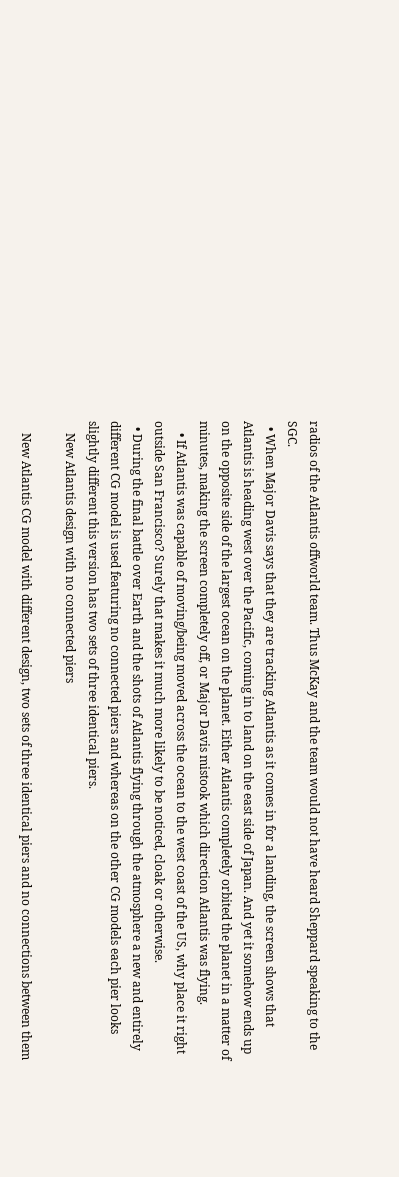radios of the Atlantis offworld team. Thus McKay and the team would not have heard Sheppard speaking to the SGC.
  • When Major Davis says that they are tracking Atlantis as it comes in for a landing, the screen shows that Atlantis is heading west over the Pacific, coming in to land on the east side of Japan. And yet it somehow ends up on the opposite side of the largest ocean on the planet. Either Atlantis completely orbited the planet in a matter of minutes, making the screen completely off, or Major Davis mistook which direction Atlantis was flying.
    • If Atlantis was capable of moving/being moved across the ocean to the west coast of the US, why place it right outside San Francisco? Surely that makes it much more likely to be noticed, cloak or otherwise.
  • During the final battle over Earth and the shots of Atlantis flying through the atmosphere a new and entirely different CG model is used featuring no connected piers and whereas on the other CG models each pier looks slightly different this version has two sets of three identical piers.
    New Atlantis design with no connected piers

    New Atlantis CG model with different design, two sets of three identical piers and no connections between them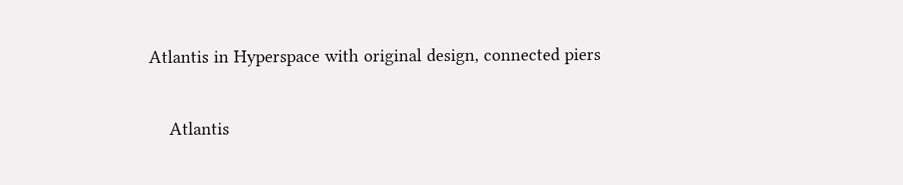Atlantis in Hyperspace with original design, connected piers

    Atlantis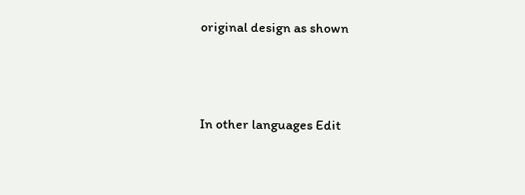original design as shown




In other languages Edit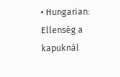• Hungarian: Ellenség a kapuknál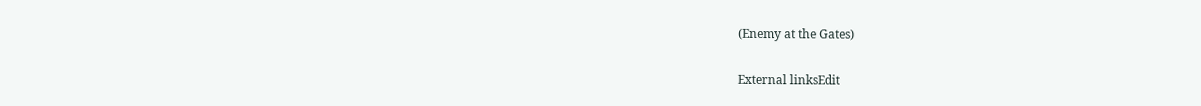(Enemy at the Gates)

External linksEdit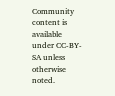Community content is available under CC-BY-SA unless otherwise noted.